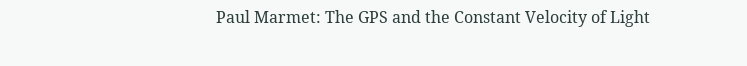Paul Marmet: The GPS and the Constant Velocity of Light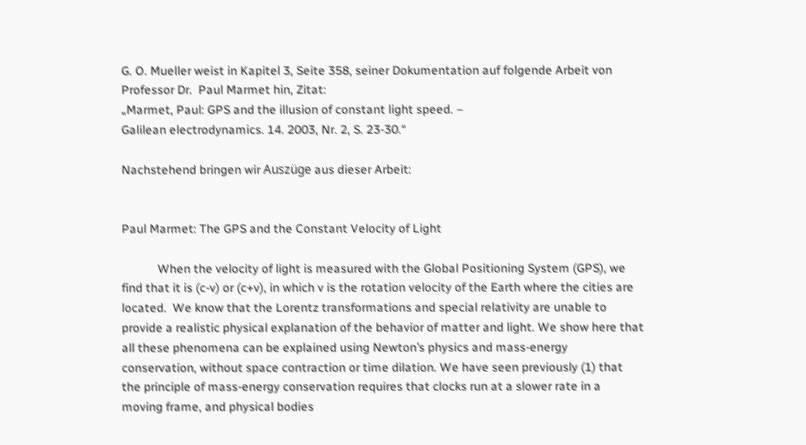G. O. Mueller weist in Kapitel 3, Seite 358, seiner Dokumentation auf folgende Arbeit von
Professor Dr.  Paul Marmet hin, Zitat:
„Marmet, Paul: GPS and the illusion of constant light speed. –
Galilean electrodynamics. 14. 2003, Nr. 2, S. 23-30.“

Nachstehend bringen wir Auszüge aus dieser Arbeit:


Paul Marmet: The GPS and the Constant Velocity of Light

            When the velocity of light is measured with the Global Positioning System (GPS), we find that it is (c-v) or (c+v), in which v is the rotation velocity of the Earth where the cities are located.  We know that the Lorentz transformations and special relativity are unable to provide a realistic physical explanation of the behavior of matter and light. We show here that all these phenomena can be explained using Newton’s physics and mass-energy conservation, without space contraction or time dilation. We have seen previously (1) that the principle of mass-energy conservation requires that clocks run at a slower rate in a moving frame, and physical bodies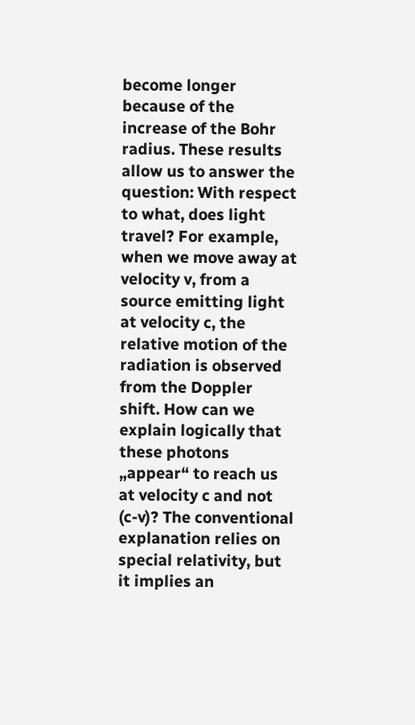become longer because of the increase of the Bohr radius. These results allow us to answer the question: With respect to what, does light travel? For example, when we move away at velocity v, from a source emitting light at velocity c, the relative motion of the radiation is observed from the Doppler shift. How can we explain logically that these photons „appear“ to reach us at velocity c and not (c-v)? The conventional explanation relies on special relativity, but it implies an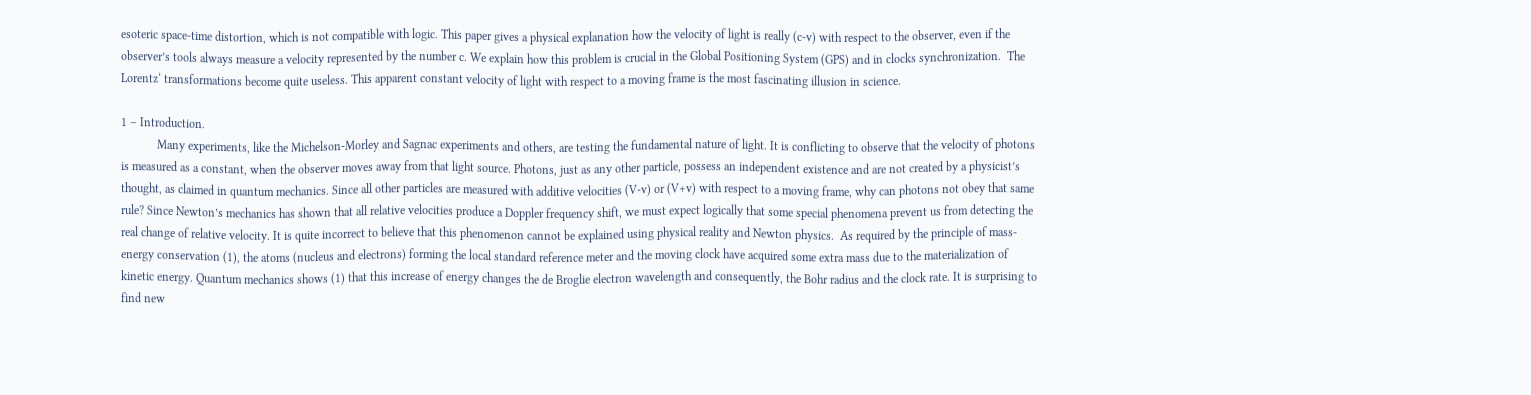esoteric space-time distortion, which is not compatible with logic. This paper gives a physical explanation how the velocity of light is really (c-v) with respect to the observer, even if the observer’s tools always measure a velocity represented by the number c. We explain how this problem is crucial in the Global Positioning System (GPS) and in clocks synchronization.  The Lorentz‘ transformations become quite useless. This apparent constant velocity of light with respect to a moving frame is the most fascinating illusion in science.

1 – Introduction.
            Many experiments, like the Michelson-Morley and Sagnac experiments and others, are testing the fundamental nature of light. It is conflicting to observe that the velocity of photons is measured as a constant, when the observer moves away from that light source. Photons, just as any other particle, possess an independent existence and are not created by a physicist’s thought, as claimed in quantum mechanics. Since all other particles are measured with additive velocities (V-v) or (V+v) with respect to a moving frame, why can photons not obey that same rule? Since Newton’s mechanics has shown that all relative velocities produce a Doppler frequency shift, we must expect logically that some special phenomena prevent us from detecting the real change of relative velocity. It is quite incorrect to believe that this phenomenon cannot be explained using physical reality and Newton physics.  As required by the principle of mass-energy conservation (1), the atoms (nucleus and electrons) forming the local standard reference meter and the moving clock have acquired some extra mass due to the materialization of kinetic energy. Quantum mechanics shows (1) that this increase of energy changes the de Broglie electron wavelength and consequently, the Bohr radius and the clock rate. It is surprising to find new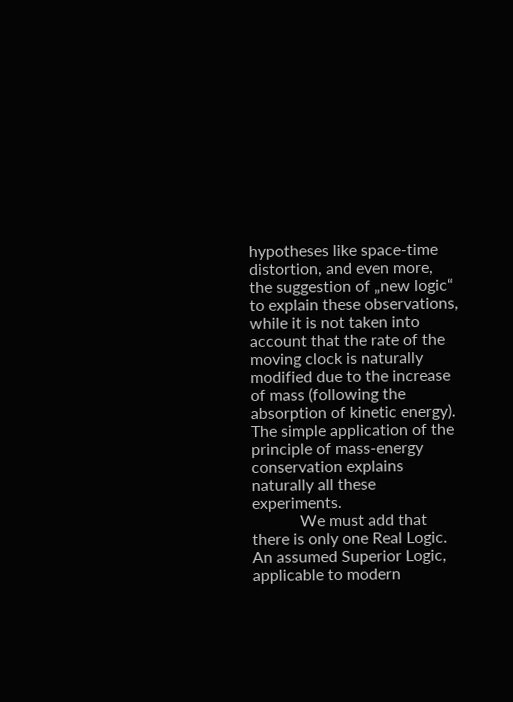hypotheses like space-time distortion, and even more, the suggestion of „new logic“ to explain these observations, while it is not taken into account that the rate of the moving clock is naturally modified due to the increase of mass (following the absorption of kinetic energy). The simple application of the principle of mass-energy conservation explains naturally all these experiments.
            We must add that there is only one Real Logic. An assumed Superior Logic, applicable to modern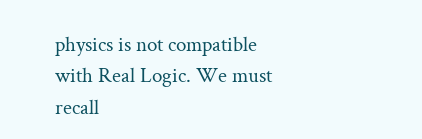physics is not compatible with Real Logic. We must recall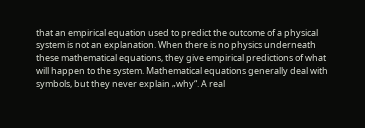that an empirical equation used to predict the outcome of a physical system is not an explanation. When there is no physics underneath these mathematical equations, they give empirical predictions of what will happen to the system. Mathematical equations generally deal with symbols, but they never explain „why“. A real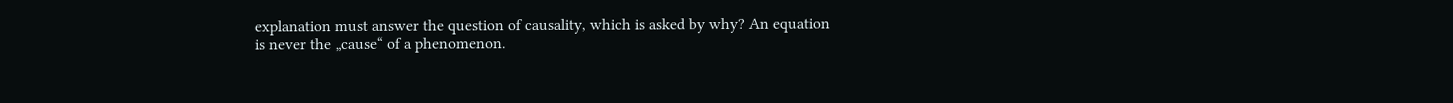explanation must answer the question of causality, which is asked by why? An equation is never the „cause“ of a phenomenon.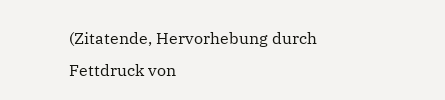(Zitatende, Hervorhebung durch Fettdruck von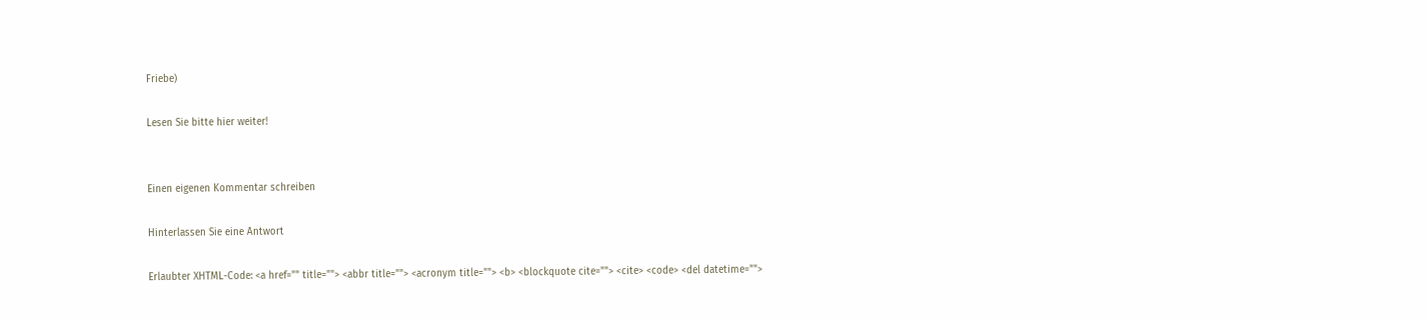Friebe)

Lesen Sie bitte hier weiter!


Einen eigenen Kommentar schreiben

Hinterlassen Sie eine Antwort

Erlaubter XHTML-Code: <a href="" title=""> <abbr title=""> <acronym title=""> <b> <blockquote cite=""> <cite> <code> <del datetime="">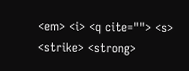<em> <i> <q cite=""> <s> <strike> <strong>